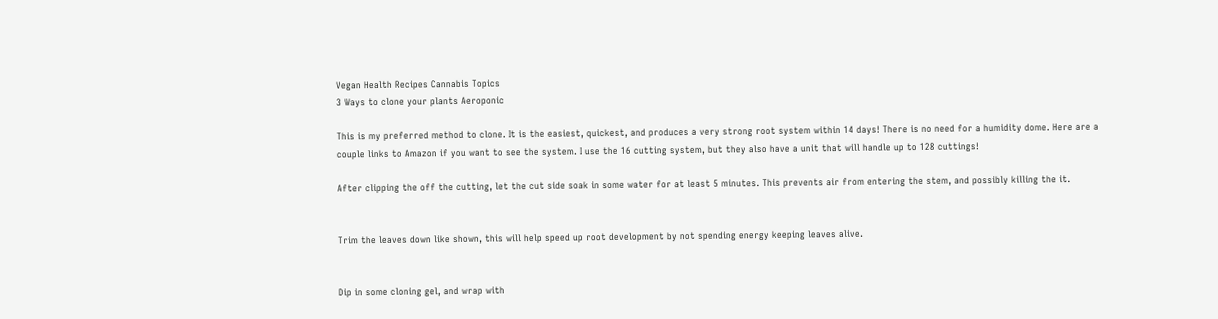Vegan Health Recipes Cannabis Topics
3 Ways to clone your plants Aeroponic

This is my preferred method to clone. It is the easiest, quickest, and produces a very strong root system within 14 days! There is no need for a humidity dome. Here are a couple links to Amazon if you want to see the system. I use the 16 cutting system, but they also have a unit that will handle up to 128 cuttings!

After clipping the off the cutting, let the cut side soak in some water for at least 5 minutes. This prevents air from entering the stem, and possibly killing the it.


Trim the leaves down like shown, this will help speed up root development by not spending energy keeping leaves alive.


Dip in some cloning gel, and wrap with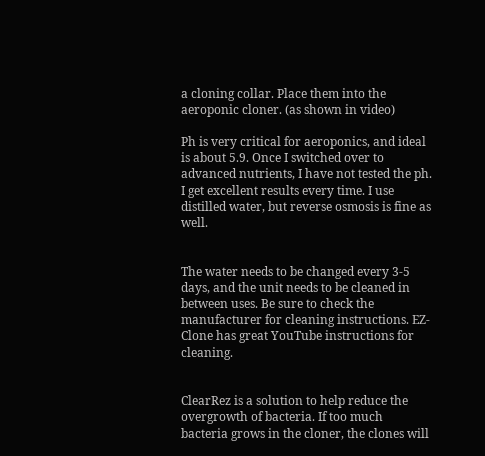a cloning collar. Place them into the aeroponic cloner. (as shown in video)

Ph is very critical for aeroponics, and ideal is about 5.9. Once I switched over to advanced nutrients, I have not tested the ph. I get excellent results every time. I use distilled water, but reverse osmosis is fine as well.


The water needs to be changed every 3-5 days, and the unit needs to be cleaned in between uses. Be sure to check the manufacturer for cleaning instructions. EZ-Clone has great YouTube instructions for cleaning.


ClearRez is a solution to help reduce the overgrowth of bacteria. If too much bacteria grows in the cloner, the clones will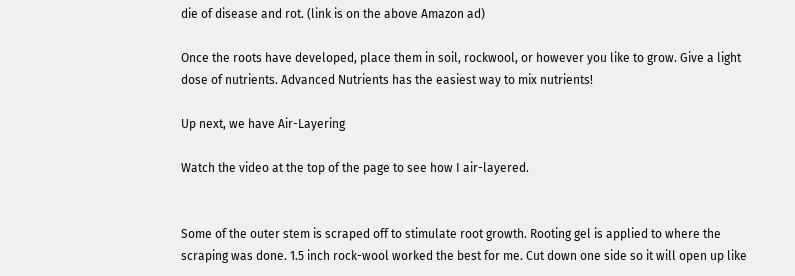die of disease and rot. (link is on the above Amazon ad)

Once the roots have developed, place them in soil, rockwool, or however you like to grow. Give a light dose of nutrients. Advanced Nutrients has the easiest way to mix nutrients!

Up next, we have Air-Layering

Watch the video at the top of the page to see how I air-layered.


Some of the outer stem is scraped off to stimulate root growth. Rooting gel is applied to where the scraping was done. 1.5 inch rock-wool worked the best for me. Cut down one side so it will open up like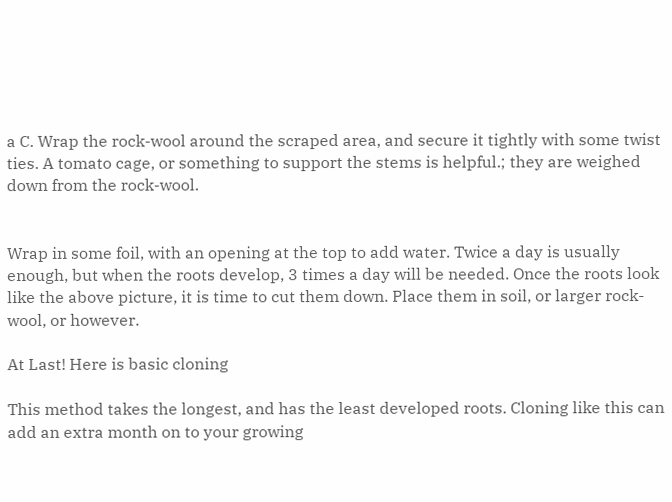a C. Wrap the rock-wool around the scraped area, and secure it tightly with some twist ties. A tomato cage, or something to support the stems is helpful.; they are weighed down from the rock-wool.


Wrap in some foil, with an opening at the top to add water. Twice a day is usually enough, but when the roots develop, 3 times a day will be needed. Once the roots look like the above picture, it is time to cut them down. Place them in soil, or larger rock-wool, or however.

At Last! Here is basic cloning

This method takes the longest, and has the least developed roots. Cloning like this can add an extra month on to your growing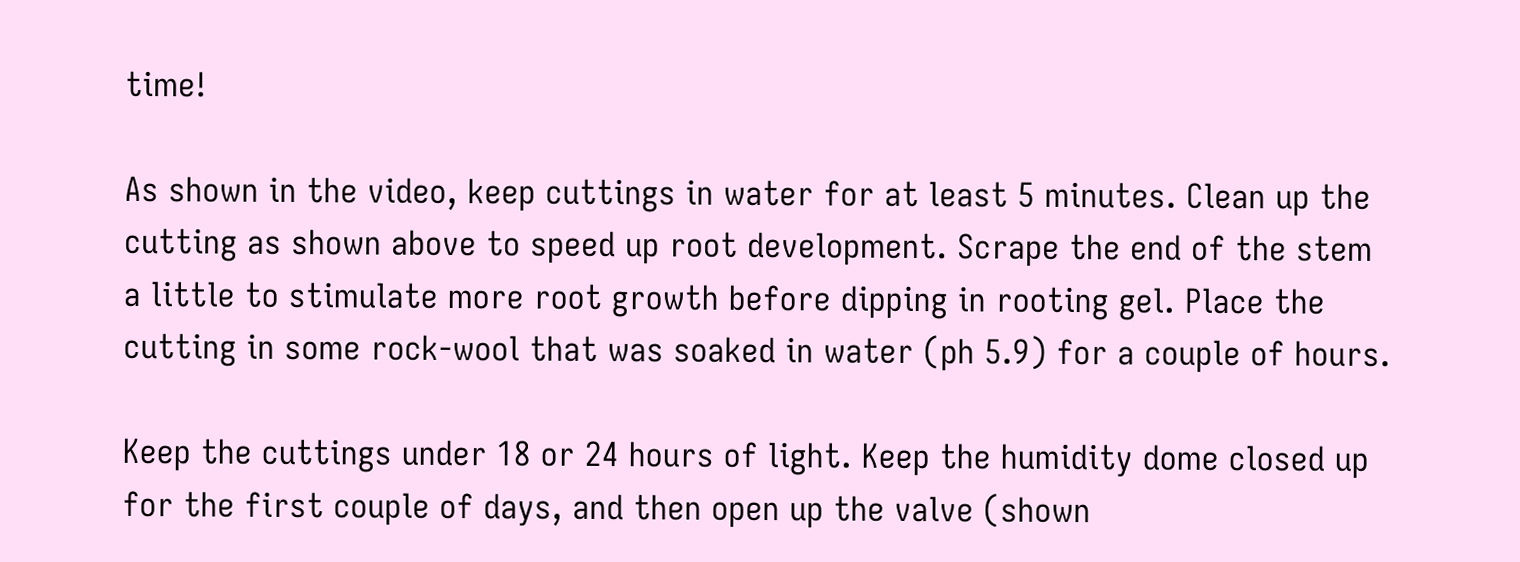time!

As shown in the video, keep cuttings in water for at least 5 minutes. Clean up the cutting as shown above to speed up root development. Scrape the end of the stem a little to stimulate more root growth before dipping in rooting gel. Place the cutting in some rock-wool that was soaked in water (ph 5.9) for a couple of hours.

Keep the cuttings under 18 or 24 hours of light. Keep the humidity dome closed up for the first couple of days, and then open up the valve (shown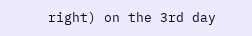right) on the 3rd day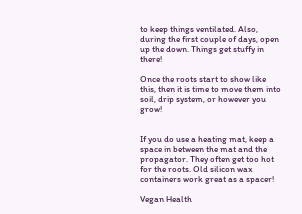to keep things ventilated. Also, during the first couple of days, open up the down. Things get stuffy in there!

Once the roots start to show like this, then it is time to move them into soil, drip system, or however you grow!


If you do use a heating mat, keep a space in between the mat and the propagator. They often get too hot for the roots. Old silicon wax containers work great as a spacer!

Vegan Health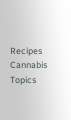Recipes Cannabis Topics